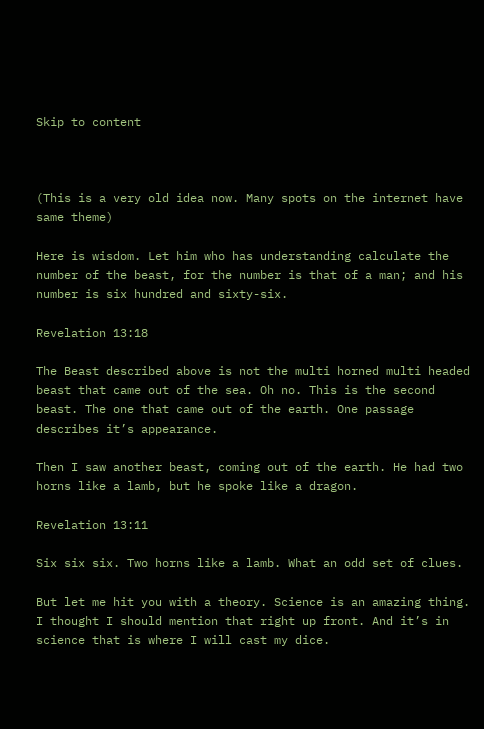Skip to content



(This is a very old idea now. Many spots on the internet have same theme)

Here is wisdom. Let him who has understanding calculate the number of the beast, for the number is that of a man; and his number is six hundred and sixty-six.

Revelation 13:18

The Beast described above is not the multi horned multi headed beast that came out of the sea. Oh no. This is the second beast. The one that came out of the earth. One passage describes it’s appearance.

Then I saw another beast, coming out of the earth. He had two horns like a lamb, but he spoke like a dragon.

Revelation 13:11

Six six six. Two horns like a lamb. What an odd set of clues.

But let me hit you with a theory. Science is an amazing thing. I thought I should mention that right up front. And it’s in science that is where I will cast my dice.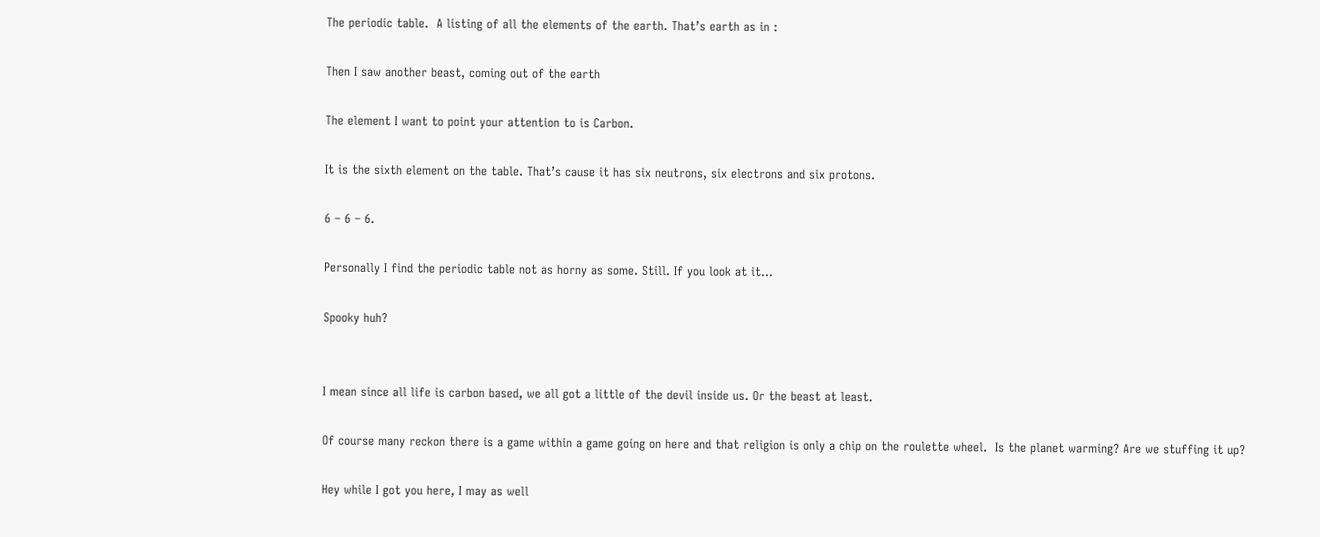The periodic table.  A listing of all the elements of the earth. That’s earth as in :

Then I saw another beast, coming out of the earth

The element I want to point your attention to is Carbon.

It is the sixth element on the table. That’s cause it has six neutrons, six electrons and six protons.

6 – 6 – 6.

Personally I find the periodic table not as horny as some. Still. If you look at it…

Spooky huh?


I mean since all life is carbon based, we all got a little of the devil inside us. Or the beast at least.

Of course many reckon there is a game within a game going on here and that religion is only a chip on the roulette wheel.  Is the planet warming? Are we stuffing it up?

Hey while I got you here, I may as well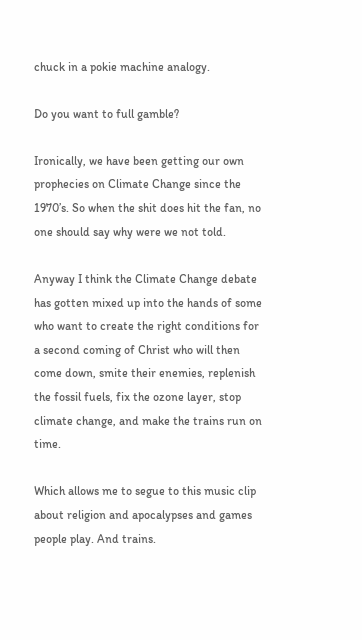chuck in a pokie machine analogy.

Do you want to full gamble?

Ironically, we have been getting our own prophecies on Climate Change since the 1970’s. So when the shit does hit the fan, no one should say why were we not told.

Anyway I think the Climate Change debate has gotten mixed up into the hands of some who want to create the right conditions for a second coming of Christ who will then come down, smite their enemies, replenish the fossil fuels, fix the ozone layer, stop climate change, and make the trains run on time.

Which allows me to segue to this music clip about religion and apocalypses and games people play. And trains.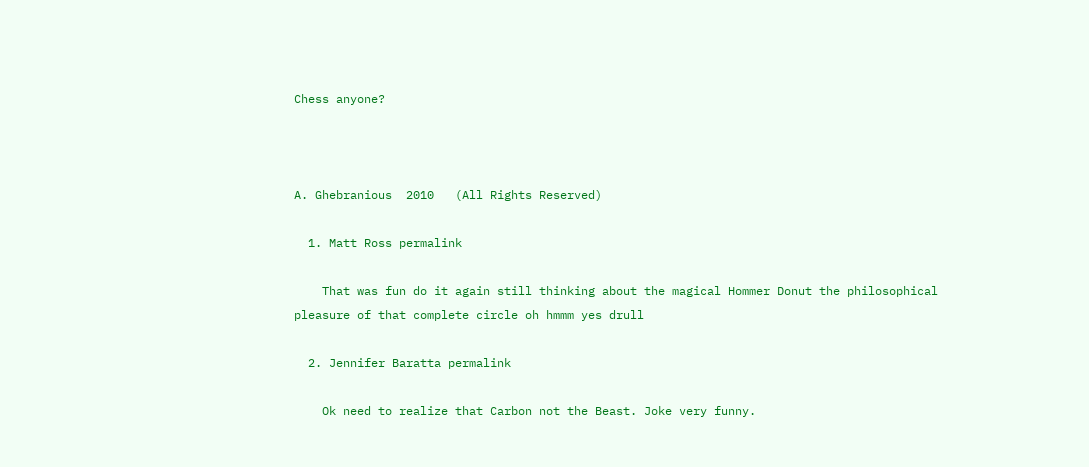Chess anyone?



A. Ghebranious  2010   (All Rights Reserved)

  1. Matt Ross permalink

    That was fun do it again still thinking about the magical Hommer Donut the philosophical pleasure of that complete circle oh hmmm yes drull

  2. Jennifer Baratta permalink

    Ok need to realize that Carbon not the Beast. Joke very funny.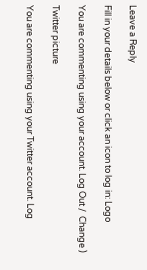Leave a Reply

Fill in your details below or click an icon to log in: Logo

You are commenting using your account. Log Out /  Change )

Twitter picture

You are commenting using your Twitter account. Log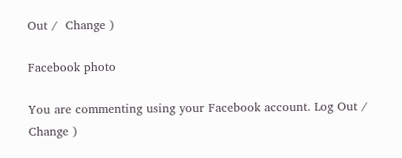Out /  Change )

Facebook photo

You are commenting using your Facebook account. Log Out /  Change )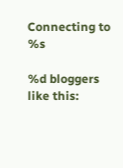Connecting to %s

%d bloggers like this: